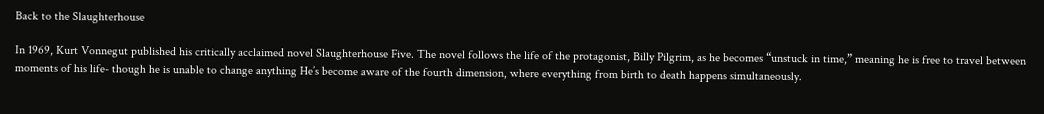Back to the Slaughterhouse

In 1969, Kurt Vonnegut published his critically acclaimed novel Slaughterhouse Five. The novel follows the life of the protagonist, Billy Pilgrim, as he becomes “unstuck in time,” meaning he is free to travel between moments of his life- though he is unable to change anything He’s become aware of the fourth dimension, where everything from birth to death happens simultaneously.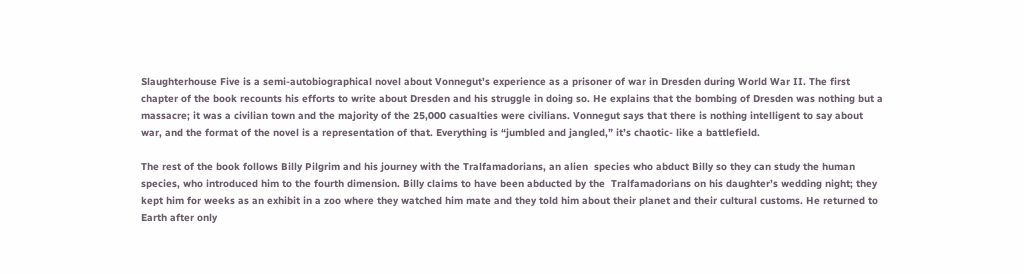Slaughterhouse Five is a semi-autobiographical novel about Vonnegut’s experience as a prisoner of war in Dresden during World War II. The first chapter of the book recounts his efforts to write about Dresden and his struggle in doing so. He explains that the bombing of Dresden was nothing but a massacre; it was a civilian town and the majority of the 25,000 casualties were civilians. Vonnegut says that there is nothing intelligent to say about war, and the format of the novel is a representation of that. Everything is “jumbled and jangled,” it’s chaotic- like a battlefield.

The rest of the book follows Billy Pilgrim and his journey with the Tralfamadorians, an alien  species who abduct Billy so they can study the human species, who introduced him to the fourth dimension. Billy claims to have been abducted by the  Tralfamadorians on his daughter’s wedding night; they kept him for weeks as an exhibit in a zoo where they watched him mate and they told him about their planet and their cultural customs. He returned to Earth after only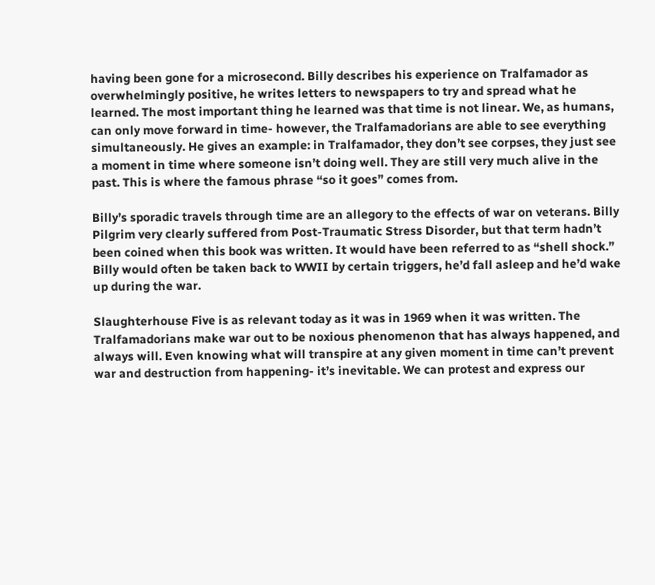having been gone for a microsecond. Billy describes his experience on Tralfamador as overwhelmingly positive, he writes letters to newspapers to try and spread what he learned. The most important thing he learned was that time is not linear. We, as humans, can only move forward in time- however, the Tralfamadorians are able to see everything simultaneously. He gives an example: in Tralfamador, they don’t see corpses, they just see a moment in time where someone isn’t doing well. They are still very much alive in the past. This is where the famous phrase “so it goes” comes from.

Billy’s sporadic travels through time are an allegory to the effects of war on veterans. Billy Pilgrim very clearly suffered from Post-Traumatic Stress Disorder, but that term hadn’t been coined when this book was written. It would have been referred to as “shell shock.” Billy would often be taken back to WWII by certain triggers, he’d fall asleep and he’d wake up during the war.

Slaughterhouse Five is as relevant today as it was in 1969 when it was written. The Tralfamadorians make war out to be noxious phenomenon that has always happened, and always will. Even knowing what will transpire at any given moment in time can’t prevent war and destruction from happening- it’s inevitable. We can protest and express our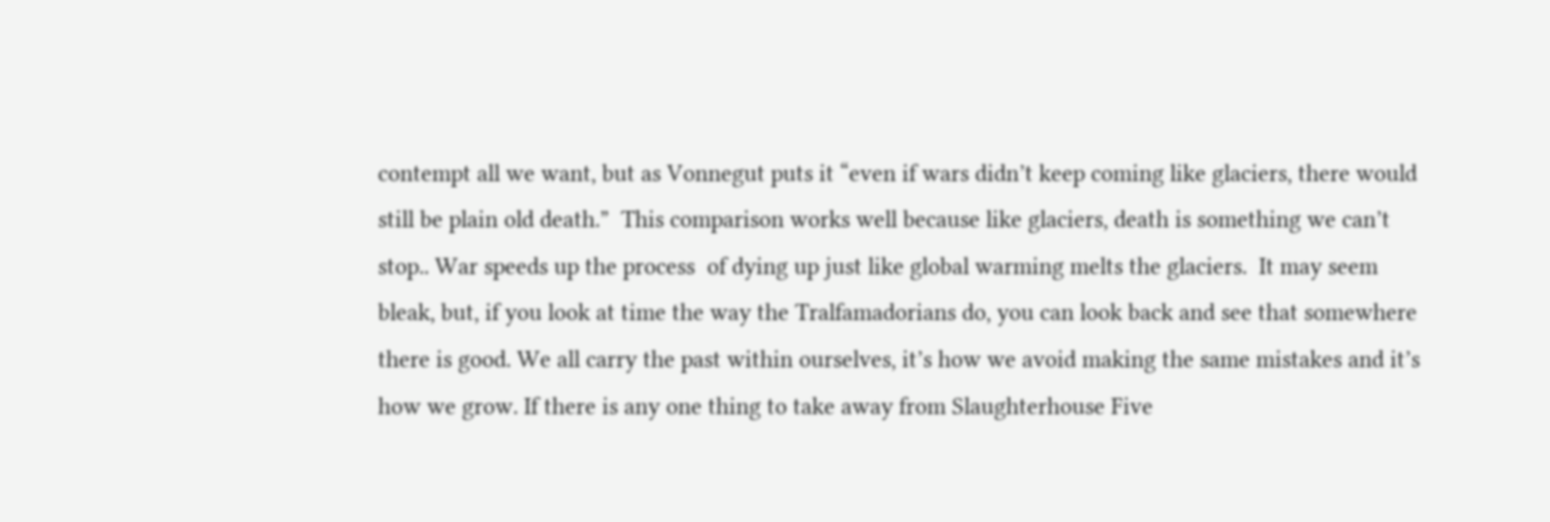contempt all we want, but as Vonnegut puts it “even if wars didn’t keep coming like glaciers, there would still be plain old death.”  This comparison works well because like glaciers, death is something we can’t stop.. War speeds up the process  of dying up just like global warming melts the glaciers.  It may seem bleak, but, if you look at time the way the Tralfamadorians do, you can look back and see that somewhere there is good. We all carry the past within ourselves, it’s how we avoid making the same mistakes and it’s how we grow. If there is any one thing to take away from Slaughterhouse Five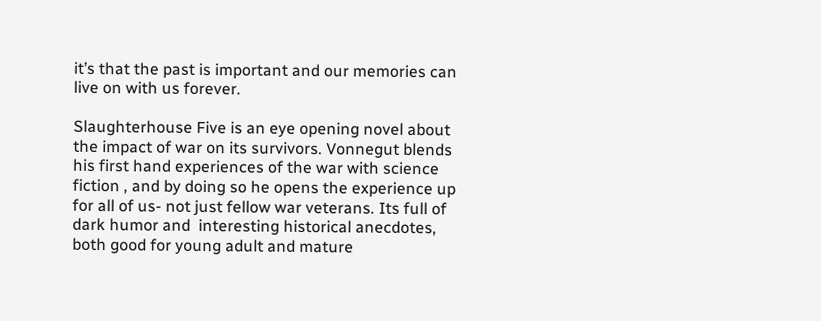it’s that the past is important and our memories can live on with us forever.

Slaughterhouse Five is an eye opening novel about the impact of war on its survivors. Vonnegut blends his first hand experiences of the war with science fiction , and by doing so he opens the experience up for all of us- not just fellow war veterans. Its full of dark humor and  interesting historical anecdotes, both good for young adult and mature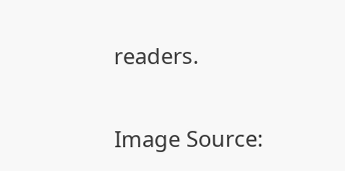readers.

Image Source: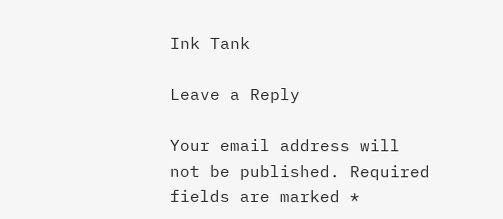Ink Tank

Leave a Reply

Your email address will not be published. Required fields are marked *